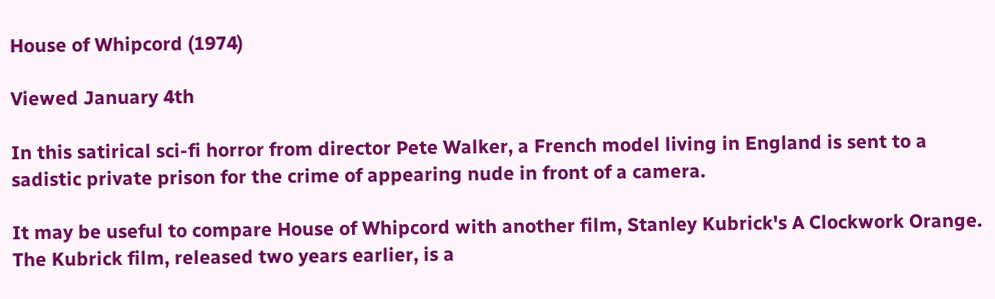House of Whipcord (1974)

Viewed January 4th

In this satirical sci-fi horror from director Pete Walker, a French model living in England is sent to a sadistic private prison for the crime of appearing nude in front of a camera.

It may be useful to compare House of Whipcord with another film, Stanley Kubrick's A Clockwork Orange. The Kubrick film, released two years earlier, is a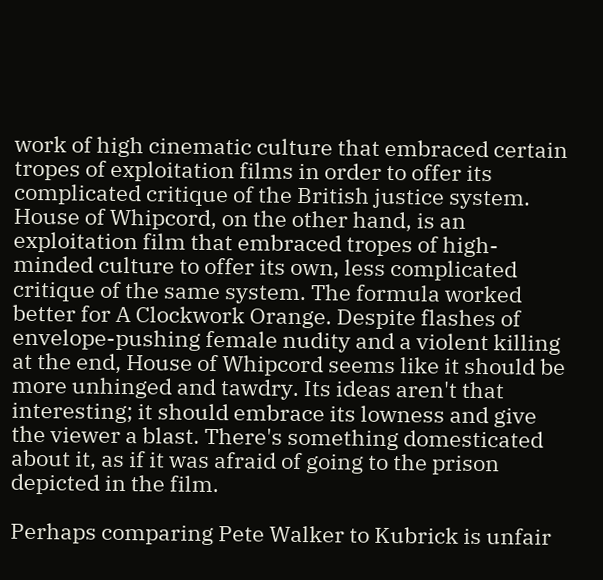work of high cinematic culture that embraced certain tropes of exploitation films in order to offer its complicated critique of the British justice system. House of Whipcord, on the other hand, is an exploitation film that embraced tropes of high-minded culture to offer its own, less complicated critique of the same system. The formula worked better for A Clockwork Orange. Despite flashes of envelope-pushing female nudity and a violent killing at the end, House of Whipcord seems like it should be more unhinged and tawdry. Its ideas aren't that interesting; it should embrace its lowness and give the viewer a blast. There's something domesticated about it, as if it was afraid of going to the prison depicted in the film.

Perhaps comparing Pete Walker to Kubrick is unfair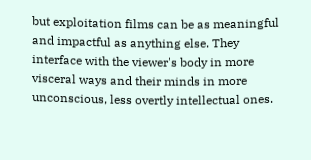but exploitation films can be as meaningful and impactful as anything else. They interface with the viewer's body in more visceral ways and their minds in more unconscious, less overtly intellectual ones.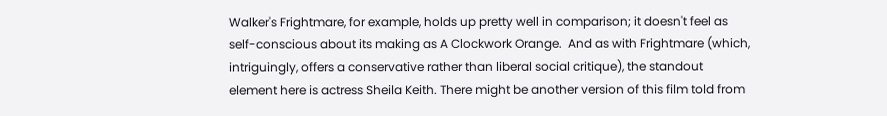Walker's Frightmare, for example, holds up pretty well in comparison; it doesn't feel as self-conscious about its making as A Clockwork Orange.  And as with Frightmare (which, intriguingly, offers a conservative rather than liberal social critique), the standout element here is actress Sheila Keith. There might be another version of this film told from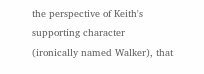the perspective of Keith's supporting character (ironically named Walker), that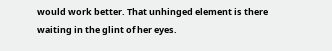would work better. That unhinged element is there waiting in the glint of her eyes.